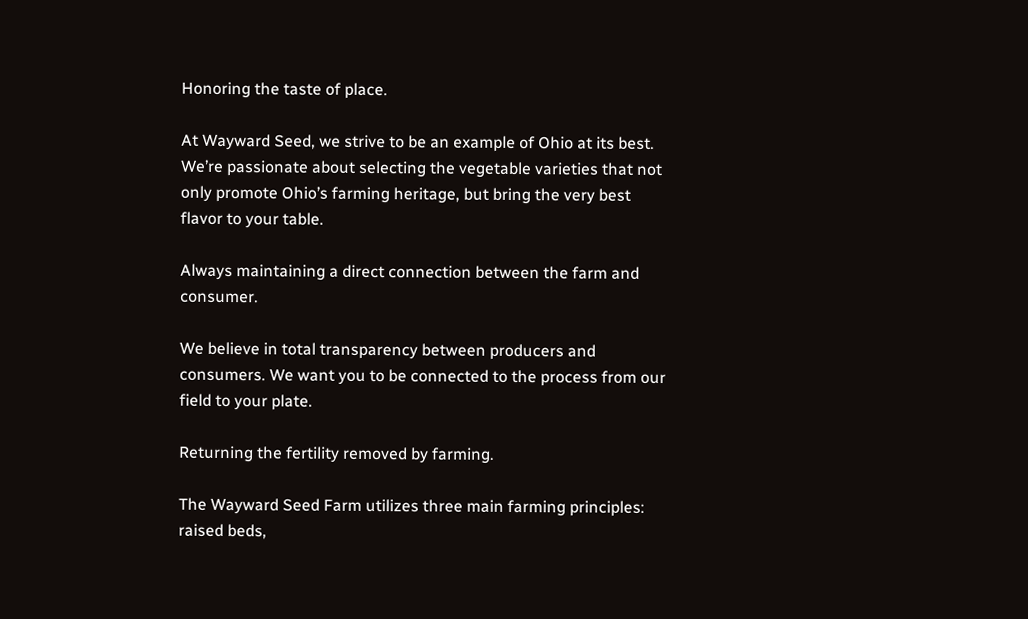Honoring the taste of place.

At Wayward Seed, we strive to be an example of Ohio at its best. We’re passionate about selecting the vegetable varieties that not only promote Ohio’s farming heritage, but bring the very best flavor to your table.

Always maintaining a direct connection between the farm and consumer.

We believe in total transparency between producers and consumers. We want you to be connected to the process from our field to your plate.

Returning the fertility removed by farming.

The Wayward Seed Farm utilizes three main farming principles: raised beds,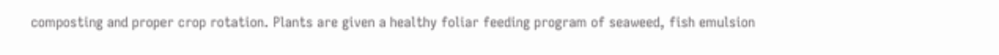composting and proper crop rotation. Plants are given a healthy foliar feeding program of seaweed, fish emulsion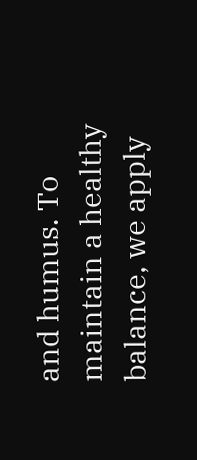and humus. To maintain a healthy balance, we apply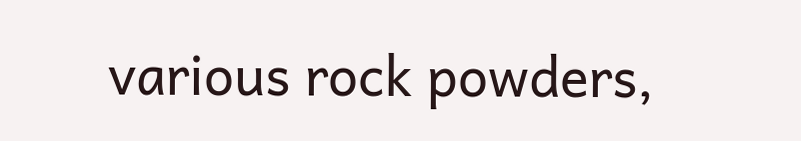various rock powders,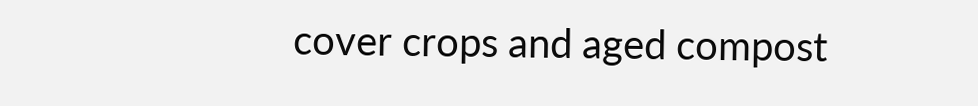cover crops and aged compost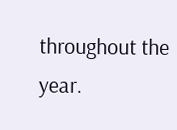throughout the year.